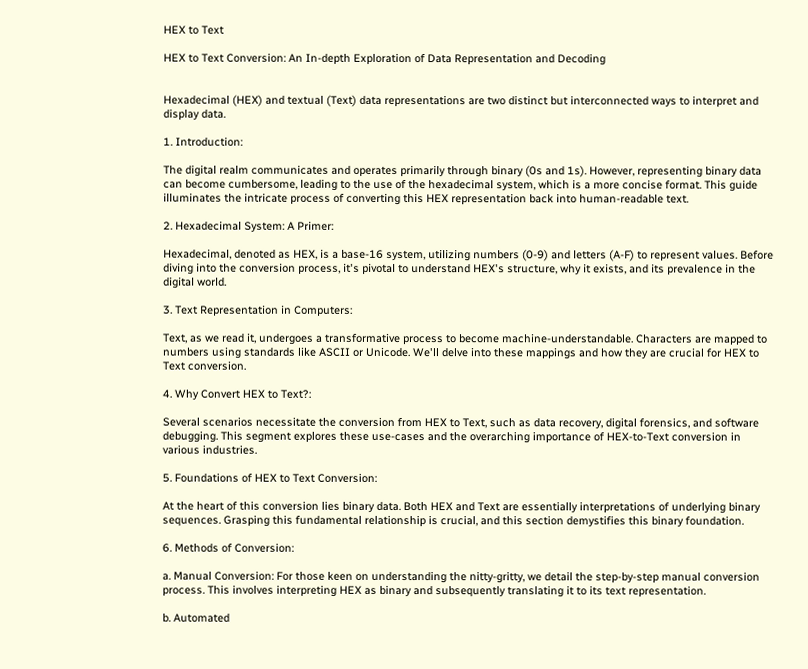HEX to Text

HEX to Text Conversion: An In-depth Exploration of Data Representation and Decoding


Hexadecimal (HEX) and textual (Text) data representations are two distinct but interconnected ways to interpret and display data.

1. Introduction:

The digital realm communicates and operates primarily through binary (0s and 1s). However, representing binary data can become cumbersome, leading to the use of the hexadecimal system, which is a more concise format. This guide illuminates the intricate process of converting this HEX representation back into human-readable text.

2. Hexadecimal System: A Primer:

Hexadecimal, denoted as HEX, is a base-16 system, utilizing numbers (0-9) and letters (A-F) to represent values. Before diving into the conversion process, it's pivotal to understand HEX's structure, why it exists, and its prevalence in the digital world.

3. Text Representation in Computers:

Text, as we read it, undergoes a transformative process to become machine-understandable. Characters are mapped to numbers using standards like ASCII or Unicode. We'll delve into these mappings and how they are crucial for HEX to Text conversion.

4. Why Convert HEX to Text?:

Several scenarios necessitate the conversion from HEX to Text, such as data recovery, digital forensics, and software debugging. This segment explores these use-cases and the overarching importance of HEX-to-Text conversion in various industries.

5. Foundations of HEX to Text Conversion:

At the heart of this conversion lies binary data. Both HEX and Text are essentially interpretations of underlying binary sequences. Grasping this fundamental relationship is crucial, and this section demystifies this binary foundation.

6. Methods of Conversion:

a. Manual Conversion: For those keen on understanding the nitty-gritty, we detail the step-by-step manual conversion process. This involves interpreting HEX as binary and subsequently translating it to its text representation.

b. Automated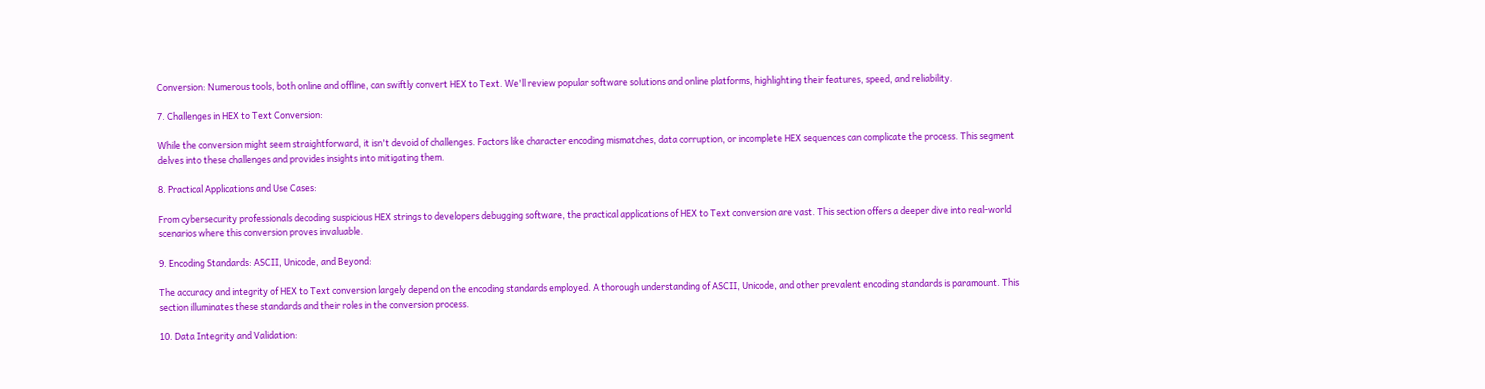Conversion: Numerous tools, both online and offline, can swiftly convert HEX to Text. We'll review popular software solutions and online platforms, highlighting their features, speed, and reliability.

7. Challenges in HEX to Text Conversion:

While the conversion might seem straightforward, it isn't devoid of challenges. Factors like character encoding mismatches, data corruption, or incomplete HEX sequences can complicate the process. This segment delves into these challenges and provides insights into mitigating them.

8. Practical Applications and Use Cases:

From cybersecurity professionals decoding suspicious HEX strings to developers debugging software, the practical applications of HEX to Text conversion are vast. This section offers a deeper dive into real-world scenarios where this conversion proves invaluable.

9. Encoding Standards: ASCII, Unicode, and Beyond:

The accuracy and integrity of HEX to Text conversion largely depend on the encoding standards employed. A thorough understanding of ASCII, Unicode, and other prevalent encoding standards is paramount. This section illuminates these standards and their roles in the conversion process.

10. Data Integrity and Validation: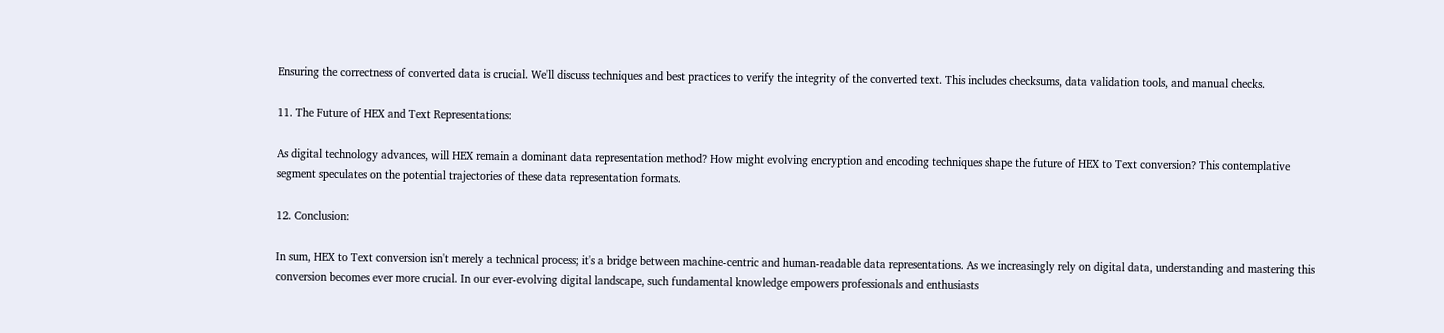Ensuring the correctness of converted data is crucial. We'll discuss techniques and best practices to verify the integrity of the converted text. This includes checksums, data validation tools, and manual checks.

11. The Future of HEX and Text Representations:

As digital technology advances, will HEX remain a dominant data representation method? How might evolving encryption and encoding techniques shape the future of HEX to Text conversion? This contemplative segment speculates on the potential trajectories of these data representation formats.

12. Conclusion:

In sum, HEX to Text conversion isn't merely a technical process; it's a bridge between machine-centric and human-readable data representations. As we increasingly rely on digital data, understanding and mastering this conversion becomes ever more crucial. In our ever-evolving digital landscape, such fundamental knowledge empowers professionals and enthusiasts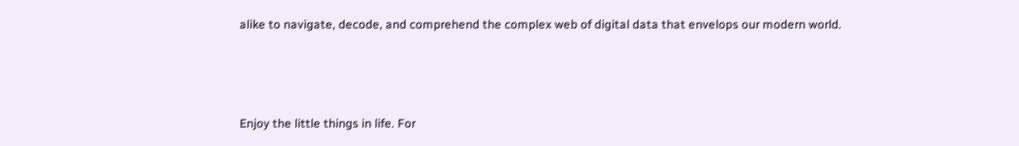alike to navigate, decode, and comprehend the complex web of digital data that envelops our modern world.



Enjoy the little things in life. For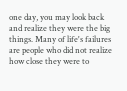one day, you may look back and realize they were the big things. Many of life's failures are people who did not realize how close they were to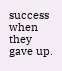success when they gave up.